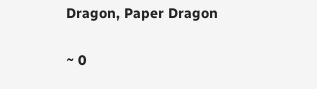Dragon, Paper Dragon

~ 0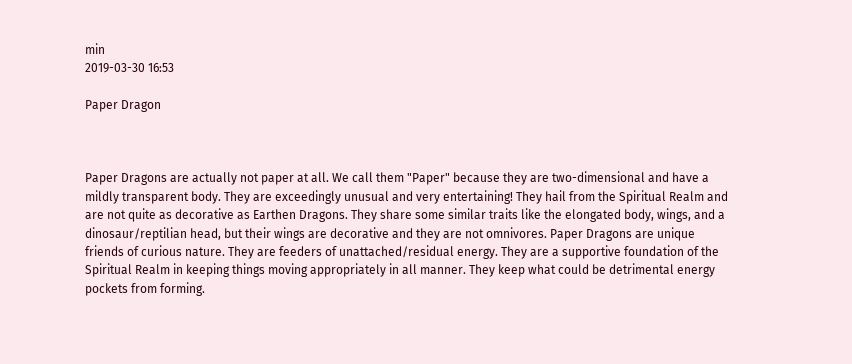min
2019-03-30 16:53

Paper Dragon



Paper Dragons are actually not paper at all. We call them "Paper" because they are two-dimensional and have a mildly transparent body. They are exceedingly unusual and very entertaining! They hail from the Spiritual Realm and are not quite as decorative as Earthen Dragons. They share some similar traits like the elongated body, wings, and a dinosaur/reptilian head, but their wings are decorative and they are not omnivores. Paper Dragons are unique friends of curious nature. They are feeders of unattached/residual energy. They are a supportive foundation of the Spiritual Realm in keeping things moving appropriately in all manner. They keep what could be detrimental energy pockets from forming.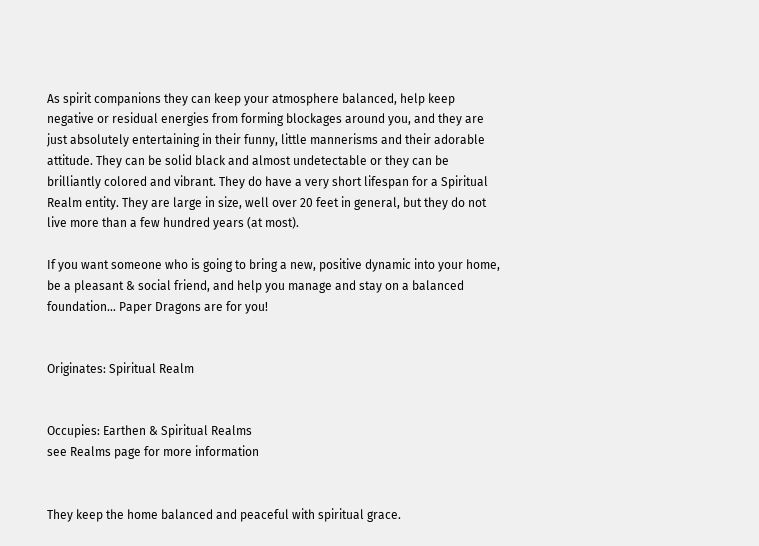As spirit companions they can keep your atmosphere balanced, help keep negative or residual energies from forming blockages around you, and they are just absolutely entertaining in their funny, little mannerisms and their adorable attitude. They can be solid black and almost undetectable or they can be brilliantly colored and vibrant. They do have a very short lifespan for a Spiritual Realm entity. They are large in size, well over 20 feet in general, but they do not live more than a few hundred years (at most).

If you want someone who is going to bring a new, positive dynamic into your home, be a pleasant & social friend, and help you manage and stay on a balanced foundation... Paper Dragons are for you!


Originates: Spiritual Realm


Occupies: Earthen & Spiritual Realms
see Realms page for more information


They keep the home balanced and peaceful with spiritual grace.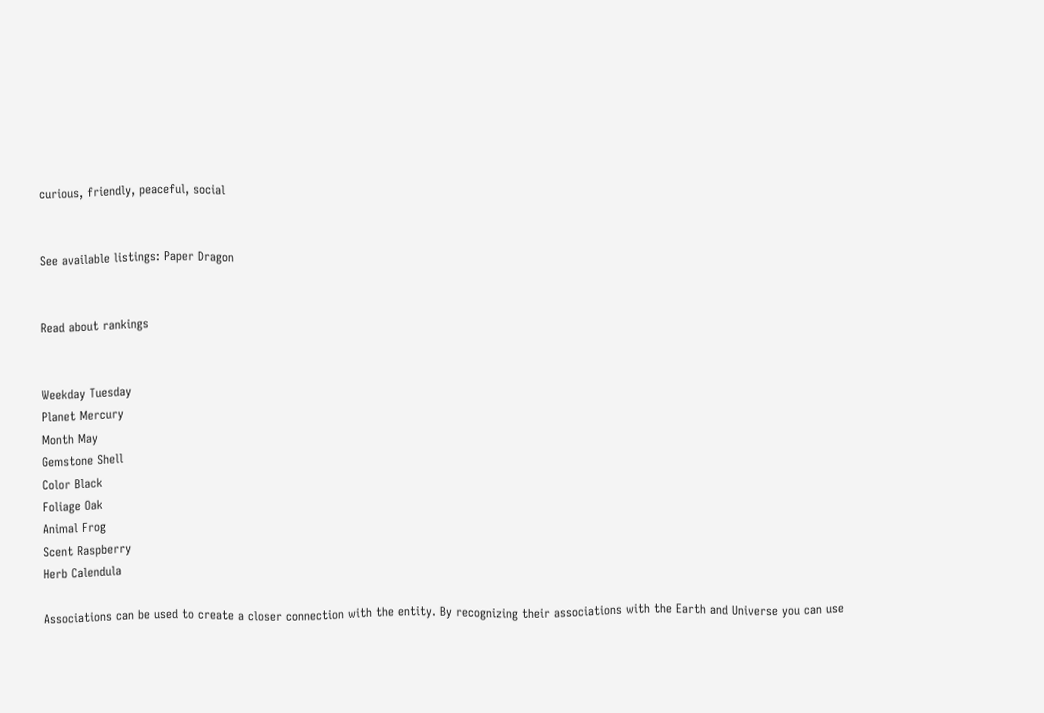curious, friendly, peaceful, social


See available listings: Paper Dragon


Read about rankings


Weekday Tuesday
Planet Mercury
Month May
Gemstone Shell
Color Black
Foliage Oak
Animal Frog
Scent Raspberry
Herb Calendula

Associations can be used to create a closer connection with the entity. By recognizing their associations with the Earth and Universe you can use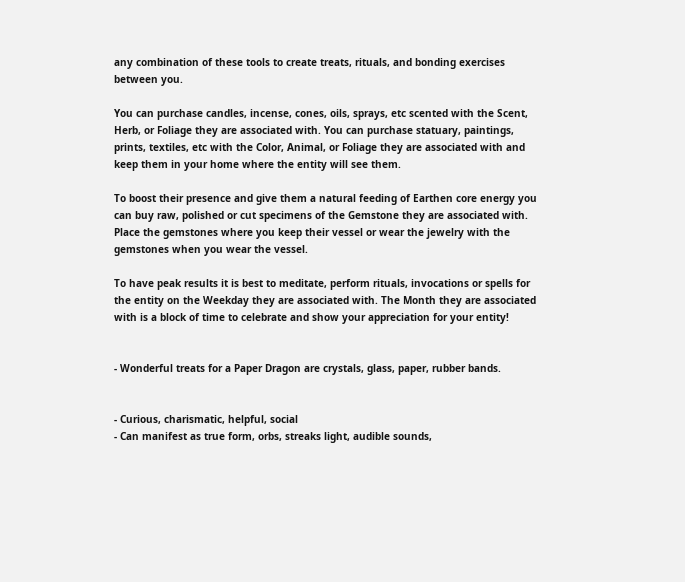any combination of these tools to create treats, rituals, and bonding exercises between you.

You can purchase candles, incense, cones, oils, sprays, etc scented with the Scent, Herb, or Foliage they are associated with. You can purchase statuary, paintings, prints, textiles, etc with the Color, Animal, or Foliage they are associated with and keep them in your home where the entity will see them.

To boost their presence and give them a natural feeding of Earthen core energy you can buy raw, polished or cut specimens of the Gemstone they are associated with. Place the gemstones where you keep their vessel or wear the jewelry with the gemstones when you wear the vessel.

To have peak results it is best to meditate, perform rituals, invocations or spells for the entity on the Weekday they are associated with. The Month they are associated with is a block of time to celebrate and show your appreciation for your entity!


- Wonderful treats for a Paper Dragon are crystals, glass, paper, rubber bands.


- Curious, charismatic, helpful, social
- Can manifest as true form, orbs, streaks light, audible sounds,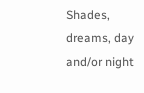Shades, dreams, day and/or night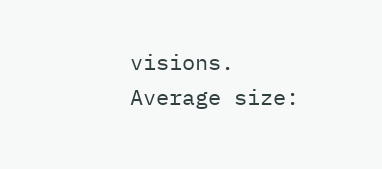visions.
Average size: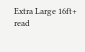Extra Large 16ft+
read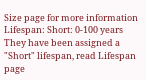Size page for more information
Lifespan: Short: 0-100 years
They have been assigned a "Short" lifespan, read Lifespan page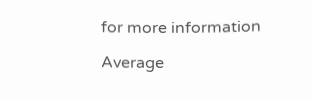for more information

Average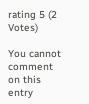rating 5 (2 Votes)

You cannot comment on this entry